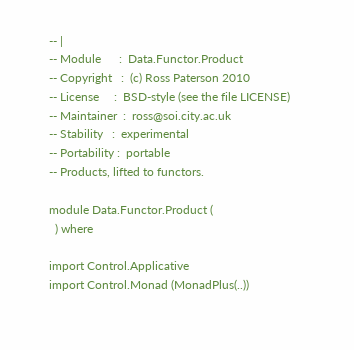-- |
-- Module      :  Data.Functor.Product
-- Copyright   :  (c) Ross Paterson 2010
-- License     :  BSD-style (see the file LICENSE)
-- Maintainer  :  ross@soi.city.ac.uk
-- Stability   :  experimental
-- Portability :  portable
-- Products, lifted to functors.

module Data.Functor.Product (
  ) where

import Control.Applicative
import Control.Monad (MonadPlus(..))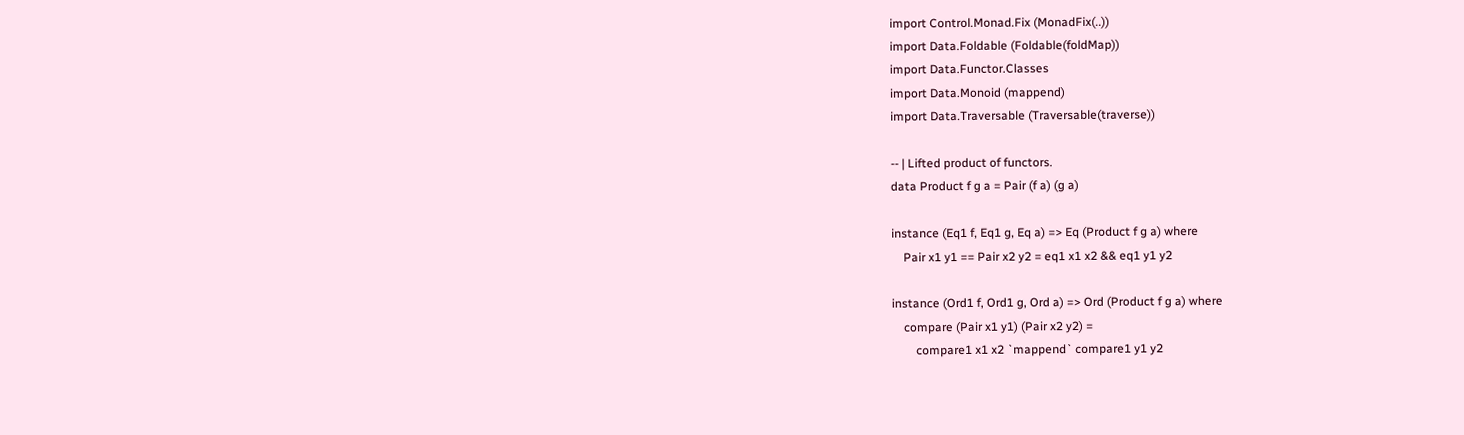import Control.Monad.Fix (MonadFix(..))
import Data.Foldable (Foldable(foldMap))
import Data.Functor.Classes
import Data.Monoid (mappend)
import Data.Traversable (Traversable(traverse))

-- | Lifted product of functors.
data Product f g a = Pair (f a) (g a)

instance (Eq1 f, Eq1 g, Eq a) => Eq (Product f g a) where
    Pair x1 y1 == Pair x2 y2 = eq1 x1 x2 && eq1 y1 y2

instance (Ord1 f, Ord1 g, Ord a) => Ord (Product f g a) where
    compare (Pair x1 y1) (Pair x2 y2) =
        compare1 x1 x2 `mappend` compare1 y1 y2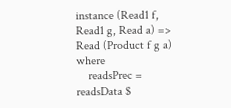instance (Read1 f, Read1 g, Read a) => Read (Product f g a) where
    readsPrec = readsData $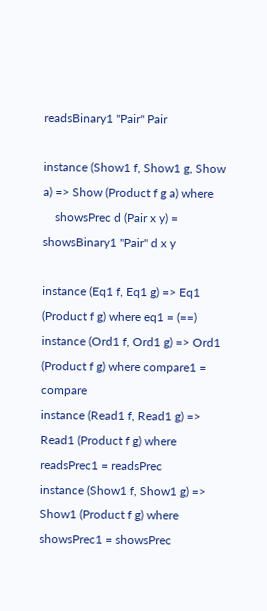readsBinary1 "Pair" Pair

instance (Show1 f, Show1 g, Show a) => Show (Product f g a) where
    showsPrec d (Pair x y) = showsBinary1 "Pair" d x y

instance (Eq1 f, Eq1 g) => Eq1 (Product f g) where eq1 = (==)
instance (Ord1 f, Ord1 g) => Ord1 (Product f g) where compare1 = compare
instance (Read1 f, Read1 g) => Read1 (Product f g) where readsPrec1 = readsPrec
instance (Show1 f, Show1 g) => Show1 (Product f g) where showsPrec1 = showsPrec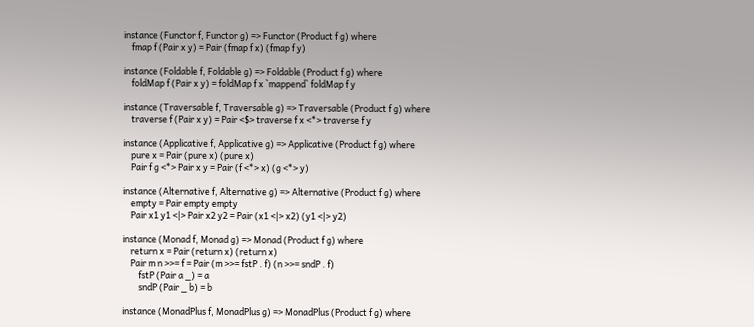instance (Functor f, Functor g) => Functor (Product f g) where
    fmap f (Pair x y) = Pair (fmap f x) (fmap f y)

instance (Foldable f, Foldable g) => Foldable (Product f g) where
    foldMap f (Pair x y) = foldMap f x `mappend` foldMap f y

instance (Traversable f, Traversable g) => Traversable (Product f g) where
    traverse f (Pair x y) = Pair <$> traverse f x <*> traverse f y

instance (Applicative f, Applicative g) => Applicative (Product f g) where
    pure x = Pair (pure x) (pure x)
    Pair f g <*> Pair x y = Pair (f <*> x) (g <*> y)

instance (Alternative f, Alternative g) => Alternative (Product f g) where
    empty = Pair empty empty
    Pair x1 y1 <|> Pair x2 y2 = Pair (x1 <|> x2) (y1 <|> y2)

instance (Monad f, Monad g) => Monad (Product f g) where
    return x = Pair (return x) (return x)
    Pair m n >>= f = Pair (m >>= fstP . f) (n >>= sndP . f)
        fstP (Pair a _) = a
        sndP (Pair _ b) = b

instance (MonadPlus f, MonadPlus g) => MonadPlus (Product f g) where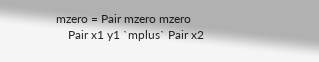mzero = Pair mzero mzero
    Pair x1 y1 `mplus` Pair x2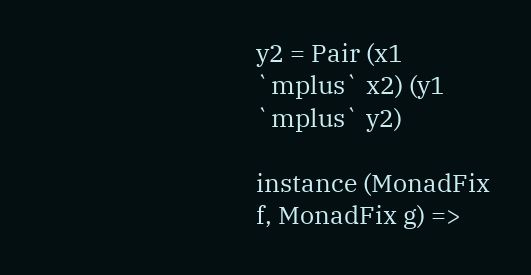y2 = Pair (x1 `mplus` x2) (y1 `mplus` y2)

instance (MonadFix f, MonadFix g) =>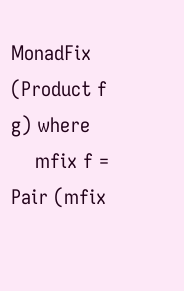MonadFix (Product f g) where
    mfix f = Pair (mfix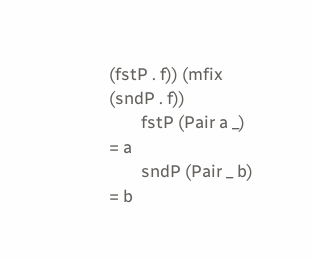(fstP . f)) (mfix (sndP . f))
        fstP (Pair a _) = a
        sndP (Pair _ b) = b